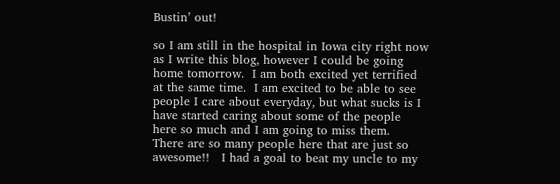Bustin’ out!

so I am still in the hospital in Iowa city right now as I write this blog, however I could be going home tomorrow.  I am both excited yet terrified at the same time.  I am excited to be able to see people I care about everyday, but what sucks is I have started caring about some of the people here so much and I am going to miss them.  There are so many people here that are just so awesome!!   I had a goal to beat my uncle to my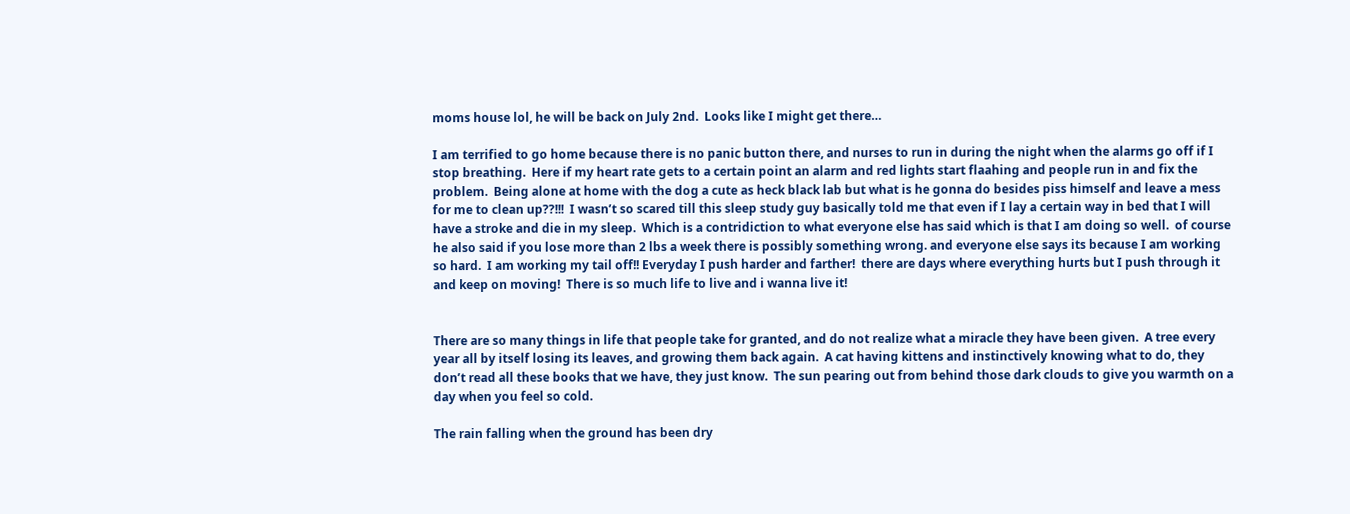moms house lol, he will be back on July 2nd.  Looks like I might get there…

I am terrified to go home because there is no panic button there, and nurses to run in during the night when the alarms go off if I stop breathing.  Here if my heart rate gets to a certain point an alarm and red lights start flaahing and people run in and fix the problem.  Being alone at home with the dog a cute as heck black lab but what is he gonna do besides piss himself and leave a mess for me to clean up??!!!  I wasn’t so scared till this sleep study guy basically told me that even if I lay a certain way in bed that I will have a stroke and die in my sleep.  Which is a contridiction to what everyone else has said which is that I am doing so well.  of course he also said if you lose more than 2 lbs a week there is possibly something wrong. and everyone else says its because I am working so hard.  I am working my tail off!! Everyday I push harder and farther!  there are days where everything hurts but I push through it and keep on moving!  There is so much life to live and i wanna live it!


There are so many things in life that people take for granted, and do not realize what a miracle they have been given.  A tree every year all by itself losing its leaves, and growing them back again.  A cat having kittens and instinctively knowing what to do, they don’t read all these books that we have, they just know.  The sun pearing out from behind those dark clouds to give you warmth on a day when you feel so cold.

The rain falling when the ground has been dry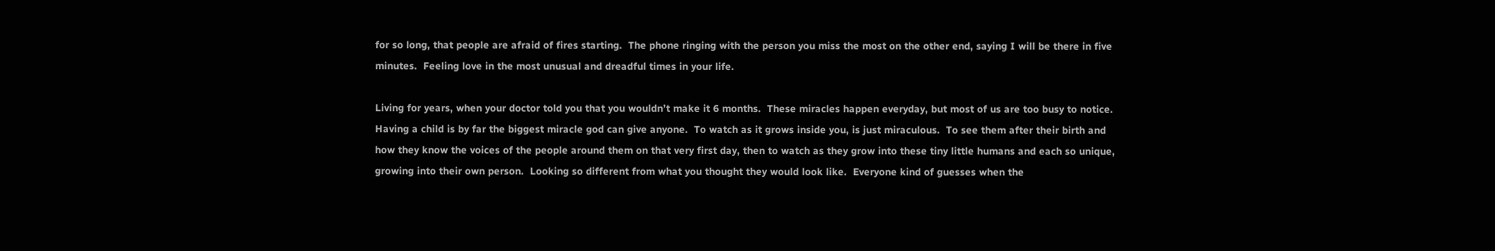for so long, that people are afraid of fires starting.  The phone ringing with the person you miss the most on the other end, saying I will be there in five minutes.  Feeling love in the most unusual and dreadful times in your life.

Living for years, when your doctor told you that you wouldn’t make it 6 months.  These miracles happen everyday, but most of us are too busy to notice.  Having a child is by far the biggest miracle god can give anyone.  To watch as it grows inside you, is just miraculous.  To see them after their birth and how they know the voices of the people around them on that very first day, then to watch as they grow into these tiny little humans and each so unique, growing into their own person.  Looking so different from what you thought they would look like.  Everyone kind of guesses when the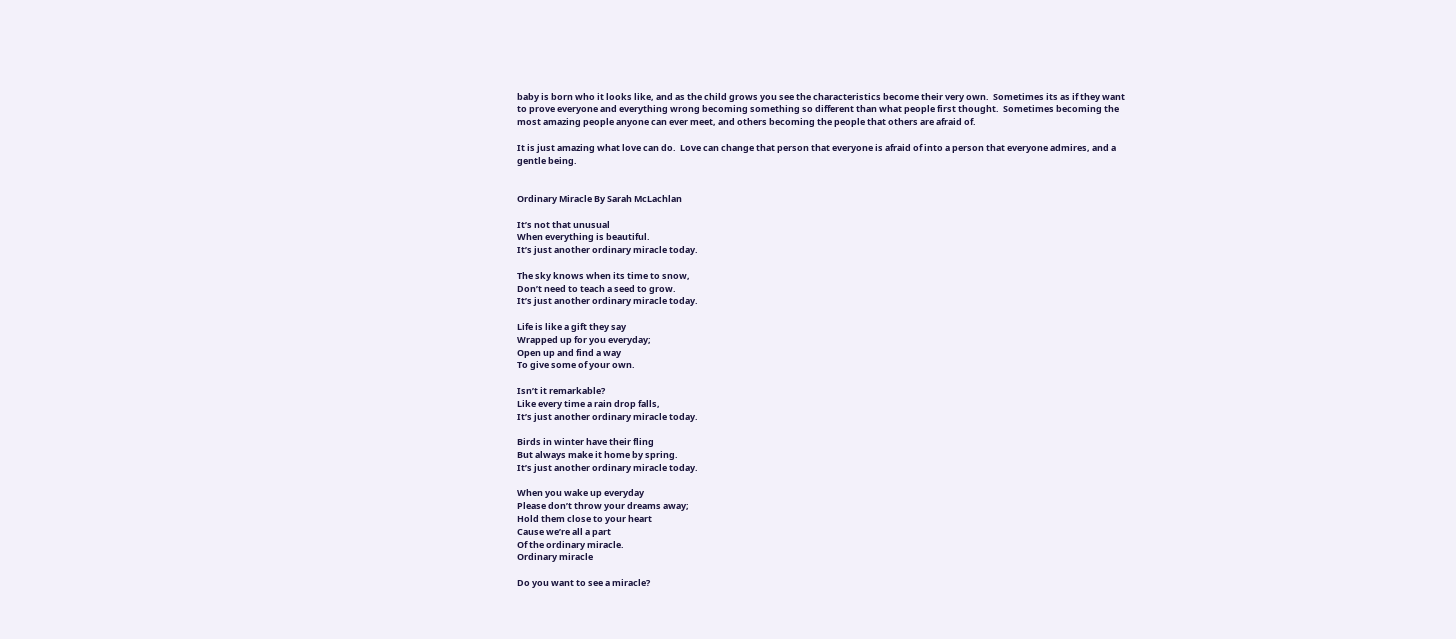baby is born who it looks like, and as the child grows you see the characteristics become their very own.  Sometimes its as if they want to prove everyone and everything wrong becoming something so different than what people first thought.  Sometimes becoming the most amazing people anyone can ever meet, and others becoming the people that others are afraid of.

It is just amazing what love can do.  Love can change that person that everyone is afraid of into a person that everyone admires, and a gentle being.


Ordinary Miracle By Sarah McLachlan

It’s not that unusual
When everything is beautiful.
It’s just another ordinary miracle today.

The sky knows when its time to snow,
Don’t need to teach a seed to grow.
It’s just another ordinary miracle today.

Life is like a gift they say
Wrapped up for you everyday;
Open up and find a way
To give some of your own.

Isn’t it remarkable?
Like every time a rain drop falls,
It’s just another ordinary miracle today.

Birds in winter have their fling
But always make it home by spring.
It’s just another ordinary miracle today.

When you wake up everyday
Please don’t throw your dreams away;
Hold them close to your heart
Cause we’re all a part
Of the ordinary miracle.
Ordinary miracle

Do you want to see a miracle?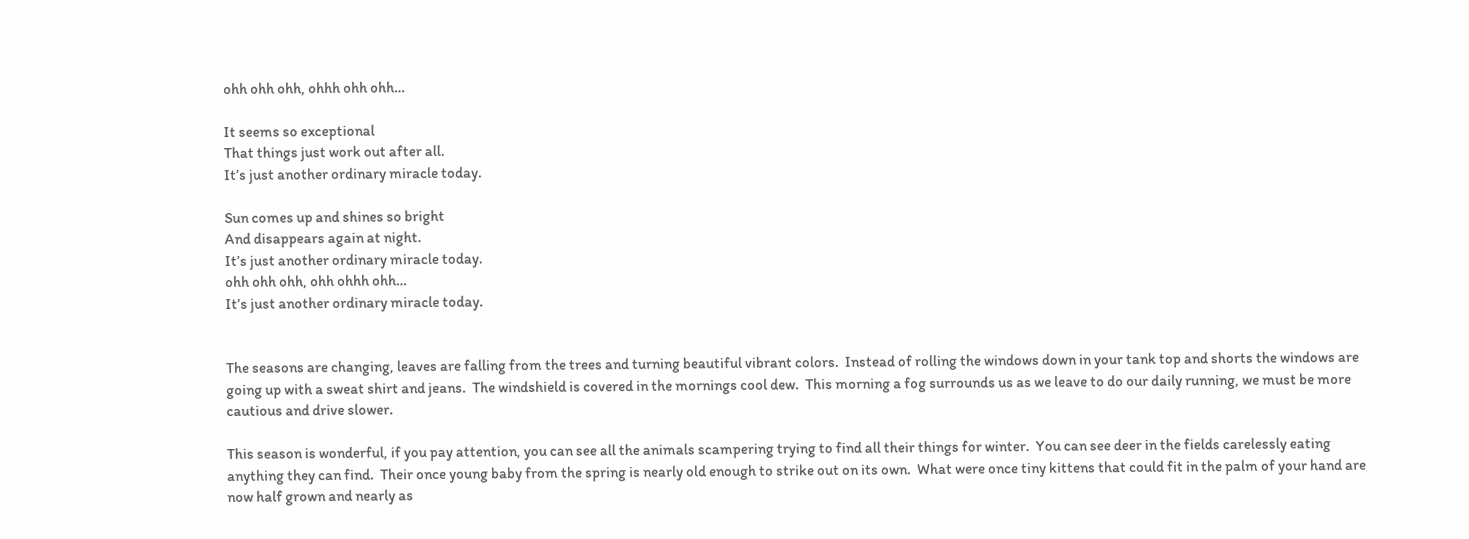ohh ohh ohh, ohhh ohh ohh…

It seems so exceptional
That things just work out after all.
It’s just another ordinary miracle today.

Sun comes up and shines so bright
And disappears again at night.
It’s just another ordinary miracle today.
ohh ohh ohh, ohh ohhh ohh…
It’s just another ordinary miracle today.


The seasons are changing, leaves are falling from the trees and turning beautiful vibrant colors.  Instead of rolling the windows down in your tank top and shorts the windows are going up with a sweat shirt and jeans.  The windshield is covered in the mornings cool dew.  This morning a fog surrounds us as we leave to do our daily running, we must be more cautious and drive slower.

This season is wonderful, if you pay attention, you can see all the animals scampering trying to find all their things for winter.  You can see deer in the fields carelessly eating anything they can find.  Their once young baby from the spring is nearly old enough to strike out on its own.  What were once tiny kittens that could fit in the palm of your hand are now half grown and nearly as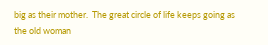big as their mother.  The great circle of life keeps going as the old woman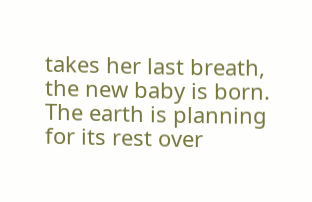takes her last breath, the new baby is born.  The earth is planning for its rest over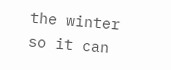the winter so it can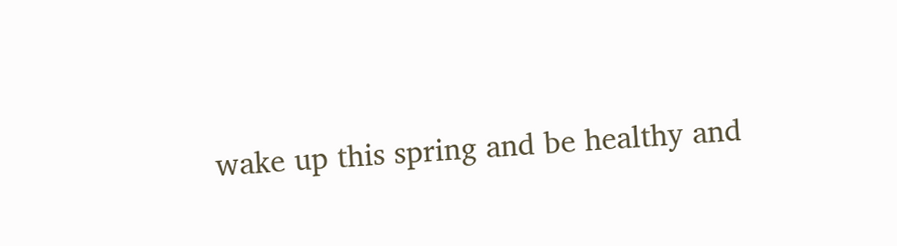wake up this spring and be healthy and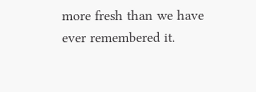more fresh than we have ever remembered it.